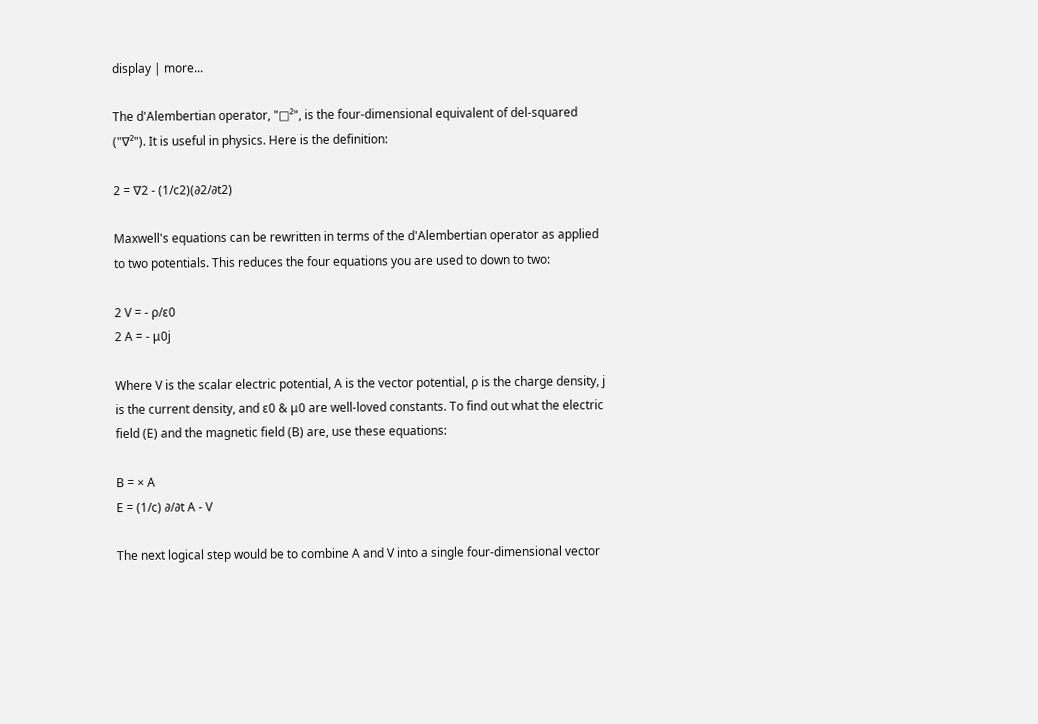display | more...

The d'Alembertian operator, "□²", is the four-dimensional equivalent of del-squared ("∇²"). It is useful in physics. Here is the definition:

2 = ∇2 - (1/c2)(∂2/∂t2)

Maxwell's equations can be rewritten in terms of the d'Alembertian operator as applied to two potentials. This reduces the four equations you are used to down to two:

2 V = - ρ/ε0
2 A = - μ0j

Where V is the scalar electric potential, A is the vector potential, ρ is the charge density, j is the current density, and ε0 & μ0 are well-loved constants. To find out what the electric field (E) and the magnetic field (B) are, use these equations:

B = × A
E = (1/c) ∂/∂t A - V

The next logical step would be to combine A and V into a single four-dimensional vector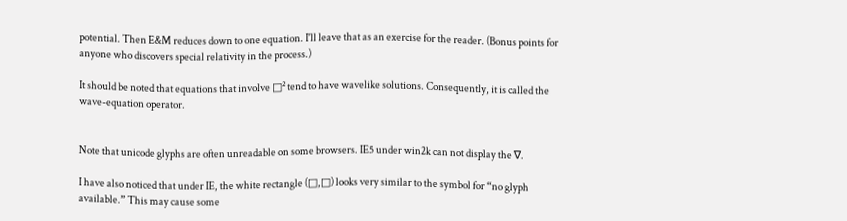potential. Then E&M reduces down to one equation. I'll leave that as an exercise for the reader. (Bonus points for anyone who discovers special relativity in the process.)

It should be noted that equations that involve □² tend to have wavelike solutions. Consequently, it is called the wave-equation operator.


Note that unicode glyphs are often unreadable on some browsers. IE5 under win2k can not display the ∇.

I have also noticed that under IE, the white rectangle (□,□) looks very similar to the symbol for “no glyph available.” This may cause some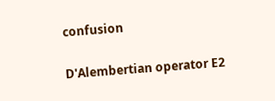confusion

D'Alembertian operator E2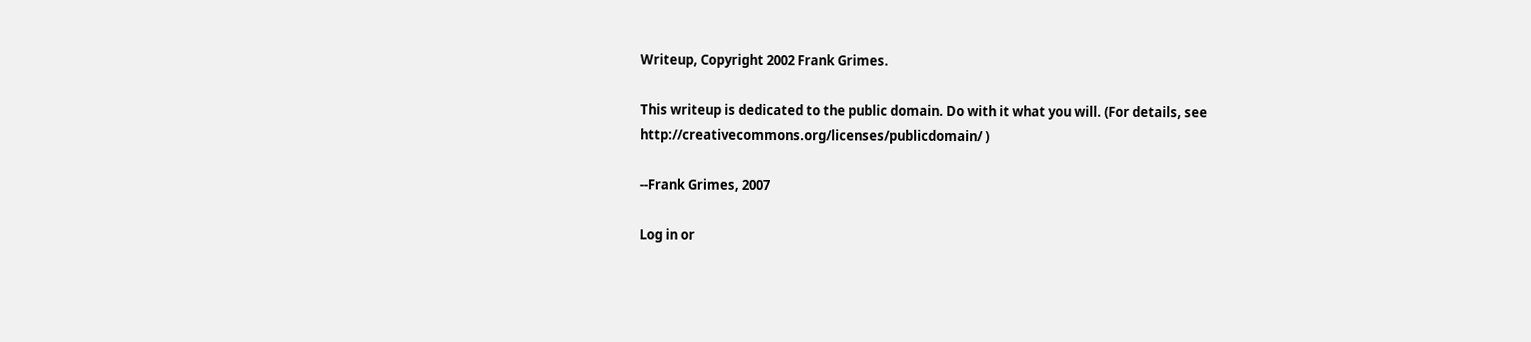Writeup, Copyright 2002 Frank Grimes.

This writeup is dedicated to the public domain. Do with it what you will. (For details, see http://creativecommons.org/licenses/publicdomain/ )

--Frank Grimes, 2007

Log in or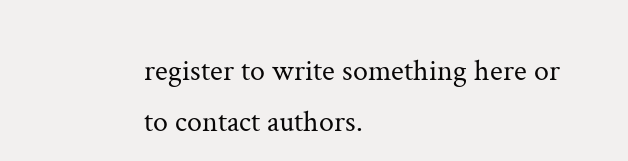register to write something here or to contact authors.